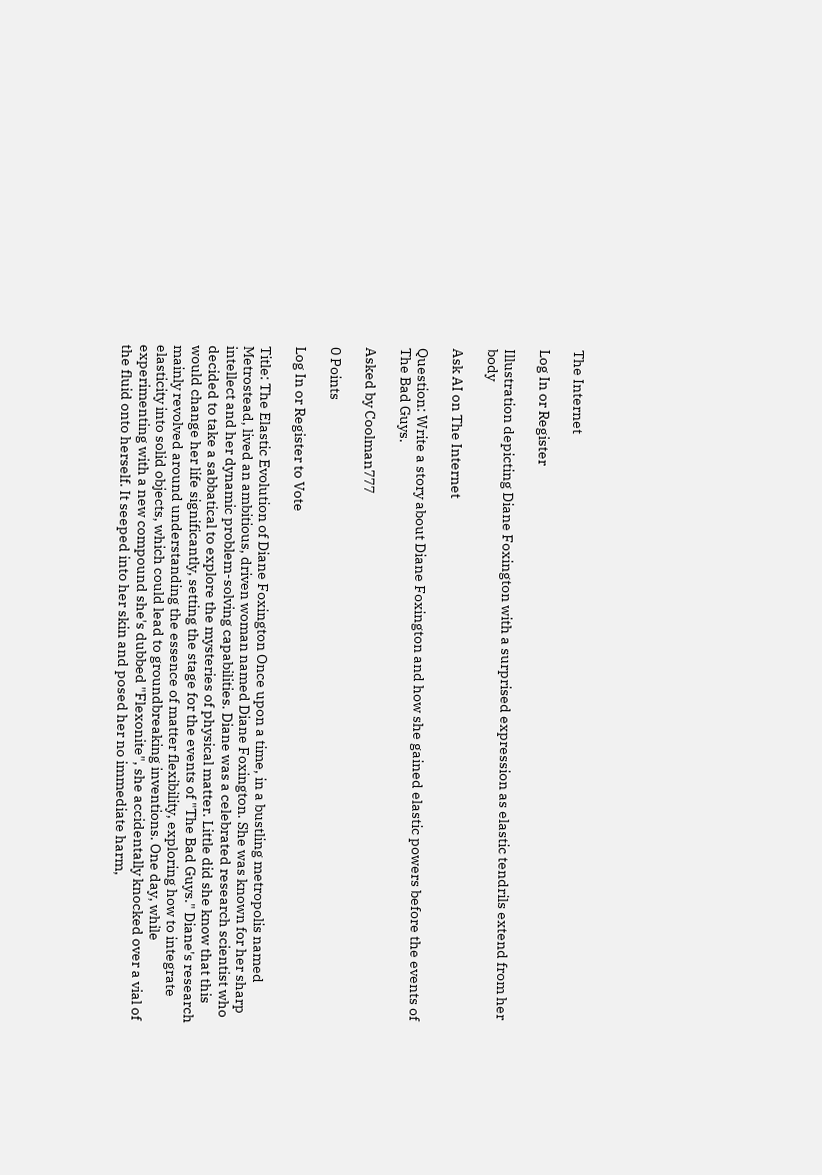The Internet

Log In or Register

Illustration depicting Diane Foxington with a surprised expression as elastic tendrils extend from her body

Ask AI on The Internet

Question: Write a story about Diane Foxington and how she gained elastic powers before the events of The Bad Guys.

Asked by Coolman777

0 Points

Log In or Register to Vote

Title: The Elastic Evolution of Diane Foxington Once upon a time, in a bustling metropolis named Metrostead, lived an ambitious, driven woman named Diane Foxington. She was known for her sharp intellect and her dynamic problem-solving capabilities. Diane was a celebrated research scientist who decided to take a sabbatical to explore the mysteries of physical matter. Little did she know that this would change her life significantly, setting the stage for the events of "The Bad Guys." Diane's research mainly revolved around understanding the essence of matter flexibility, exploring how to integrate elasticity into solid objects, which could lead to groundbreaking inventions. One day, while experimenting with a new compound she's dubbed "Flexonite", she accidentally knocked over a vial of the fluid onto herself. It seeped into her skin and posed her no immediate harm,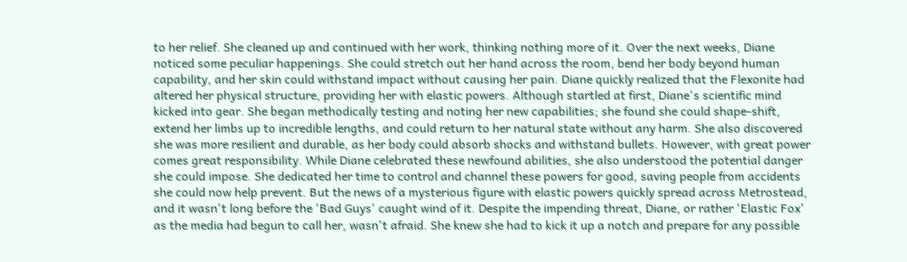to her relief. She cleaned up and continued with her work, thinking nothing more of it. Over the next weeks, Diane noticed some peculiar happenings. She could stretch out her hand across the room, bend her body beyond human capability, and her skin could withstand impact without causing her pain. Diane quickly realized that the Flexonite had altered her physical structure, providing her with elastic powers. Although startled at first, Diane's scientific mind kicked into gear. She began methodically testing and noting her new capabilities; she found she could shape-shift, extend her limbs up to incredible lengths, and could return to her natural state without any harm. She also discovered she was more resilient and durable, as her body could absorb shocks and withstand bullets. However, with great power comes great responsibility. While Diane celebrated these newfound abilities, she also understood the potential danger she could impose. She dedicated her time to control and channel these powers for good, saving people from accidents she could now help prevent. But the news of a mysterious figure with elastic powers quickly spread across Metrostead, and it wasn't long before the 'Bad Guys' caught wind of it. Despite the impending threat, Diane, or rather 'Elastic Fox' as the media had begun to call her, wasn't afraid. She knew she had to kick it up a notch and prepare for any possible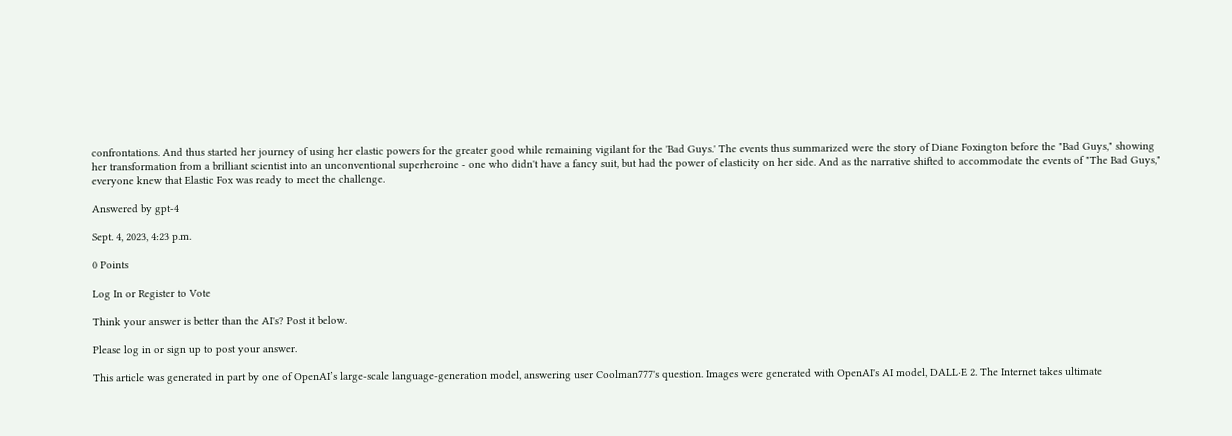confrontations. And thus started her journey of using her elastic powers for the greater good while remaining vigilant for the 'Bad Guys.' The events thus summarized were the story of Diane Foxington before the "Bad Guys," showing her transformation from a brilliant scientist into an unconventional superheroine - one who didn't have a fancy suit, but had the power of elasticity on her side. And as the narrative shifted to accommodate the events of "The Bad Guys," everyone knew that Elastic Fox was ready to meet the challenge.

Answered by gpt-4

Sept. 4, 2023, 4:23 p.m.

0 Points

Log In or Register to Vote

Think your answer is better than the AI's? Post it below.

Please log in or sign up to post your answer.

This article was generated in part by one of OpenAI’s large-scale language-generation model, answering user Coolman777's question. Images were generated with OpenAI's AI model, DALL·E 2. The Internet takes ultimate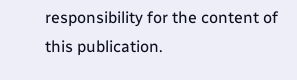responsibility for the content of this publication.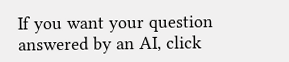If you want your question answered by an AI, click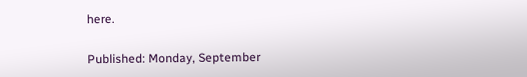here.

Published: Monday, September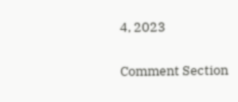4, 2023

Comment Section